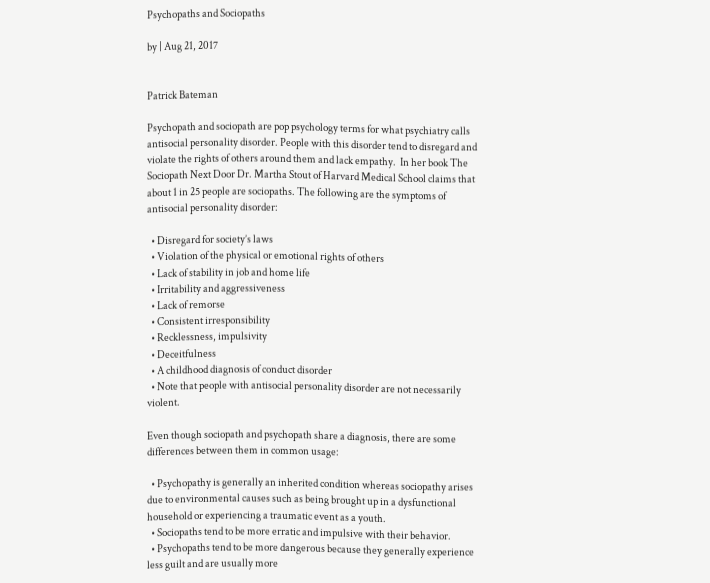Psychopaths and Sociopaths

by | Aug 21, 2017


Patrick Bateman

Psychopath and sociopath are pop psychology terms for what psychiatry calls antisocial personality disorder. People with this disorder tend to disregard and violate the rights of others around them and lack empathy.  In her book The Sociopath Next Door Dr. Martha Stout of Harvard Medical School claims that about 1 in 25 people are sociopaths. The following are the symptoms of antisocial personality disorder:

  • Disregard for society’s laws
  • Violation of the physical or emotional rights of others
  • Lack of stability in job and home life
  • Irritability and aggressiveness
  • Lack of remorse
  • Consistent irresponsibility
  • Recklessness, impulsivity
  • Deceitfulness
  • A childhood diagnosis of conduct disorder
  • Note that people with antisocial personality disorder are not necessarily violent.

Even though sociopath and psychopath share a diagnosis, there are some differences between them in common usage:

  • Psychopathy is generally an inherited condition whereas sociopathy arises due to environmental causes such as being brought up in a dysfunctional household or experiencing a traumatic event as a youth.
  • Sociopaths tend to be more erratic and impulsive with their behavior.
  • Psychopaths tend to be more dangerous because they generally experience less guilt and are usually more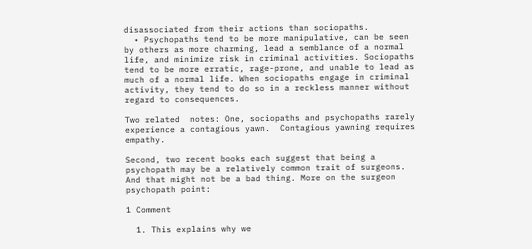disassociated from their actions than sociopaths.
  • Psychopaths tend to be more manipulative, can be seen by others as more charming, lead a semblance of a normal life, and minimize risk in criminal activities. Sociopaths tend to be more erratic, rage-prone, and unable to lead as much of a normal life. When sociopaths engage in criminal activity, they tend to do so in a reckless manner without regard to consequences.

Two related  notes: One, sociopaths and psychopaths rarely experience a contagious yawn.  Contagious yawning requires empathy.

Second, two recent books each suggest that being a psychopath may be a relatively common trait of surgeons.  And that might not be a bad thing. More on the surgeon psychopath point:

1 Comment

  1. This explains why we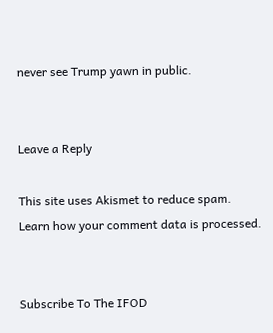never see Trump yawn in public.


Leave a Reply

This site uses Akismet to reduce spam. Learn how your comment data is processed.


Subscribe To The IFOD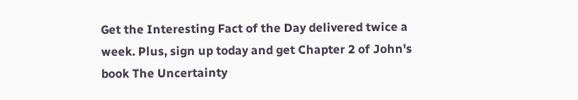Get the Interesting Fact of the Day delivered twice a week. Plus, sign up today and get Chapter 2 of John's book The Uncertainty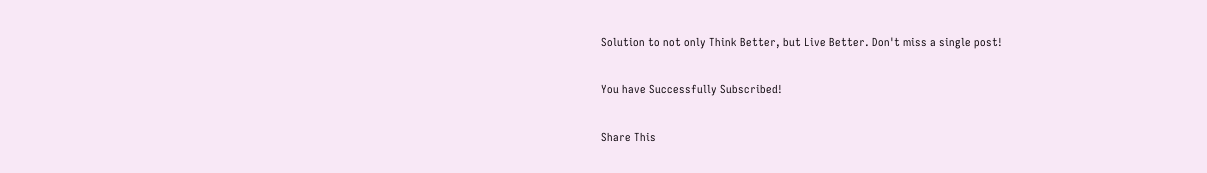Solution to not only Think Better, but Live Better. Don't miss a single post!

You have Successfully Subscribed!

Share This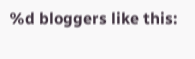%d bloggers like this: